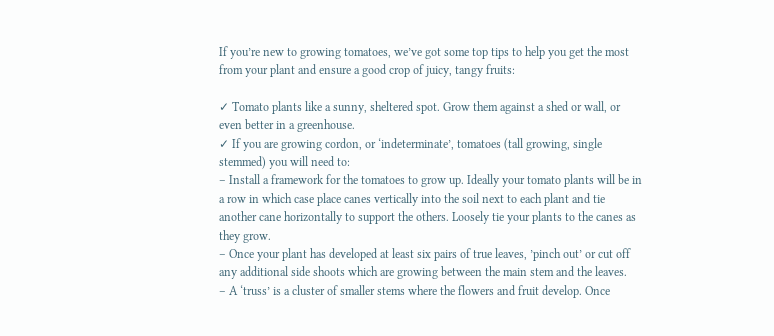If you’re new to growing tomatoes, we’ve got some top tips to help you get the most from your plant and ensure a good crop of juicy, tangy fruits:

✓ Tomato plants like a sunny, sheltered spot. Grow them against a shed or wall, or even better in a greenhouse.
✓ If you are growing cordon, or ‘indeterminate’, tomatoes (tall growing, single stemmed) you will need to:
– Install a framework for the tomatoes to grow up. Ideally your tomato plants will be in a row in which case place canes vertically into the soil next to each plant and tie another cane horizontally to support the others. Loosely tie your plants to the canes as they grow.
– Once your plant has developed at least six pairs of true leaves, ’pinch out’ or cut off any additional side shoots which are growing between the main stem and the leaves.
– A ‘truss’ is a cluster of smaller stems where the flowers and fruit develop. Once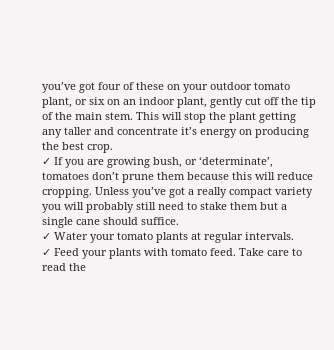you’ve got four of these on your outdoor tomato plant, or six on an indoor plant, gently cut off the tip of the main stem. This will stop the plant getting any taller and concentrate it’s energy on producing the best crop.
✓ If you are growing bush, or ‘determinate’, tomatoes don’t prune them because this will reduce cropping. Unless you’ve got a really compact variety you will probably still need to stake them but a single cane should suffice.
✓ Water your tomato plants at regular intervals.
✓ Feed your plants with tomato feed. Take care to read the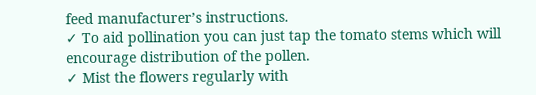feed manufacturer’s instructions.
✓ To aid pollination you can just tap the tomato stems which will encourage distribution of the pollen.
✓ Mist the flowers regularly with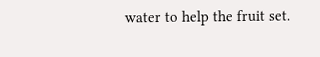water to help the fruit set.